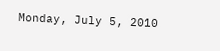Monday, July 5, 2010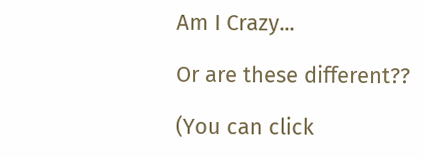Am I Crazy...

Or are these different??

(You can click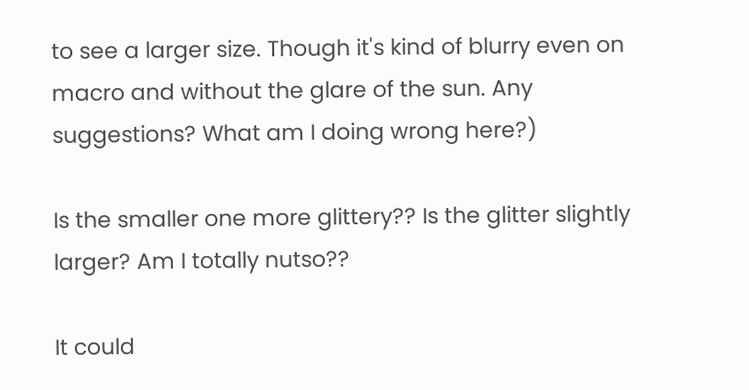to see a larger size. Though it's kind of blurry even on macro and without the glare of the sun. Any suggestions? What am I doing wrong here?)

Is the smaller one more glittery?? Is the glitter slightly larger? Am I totally nutso??

It could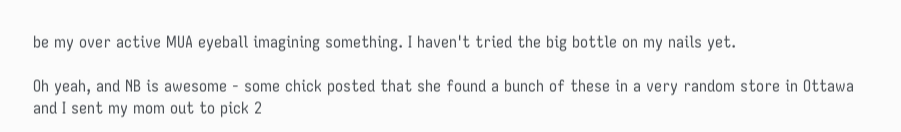be my over active MUA eyeball imagining something. I haven't tried the big bottle on my nails yet.

Oh yeah, and NB is awesome - some chick posted that she found a bunch of these in a very random store in Ottawa and I sent my mom out to pick 2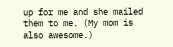up for me and she mailed them to me. (My mom is also awesome.)